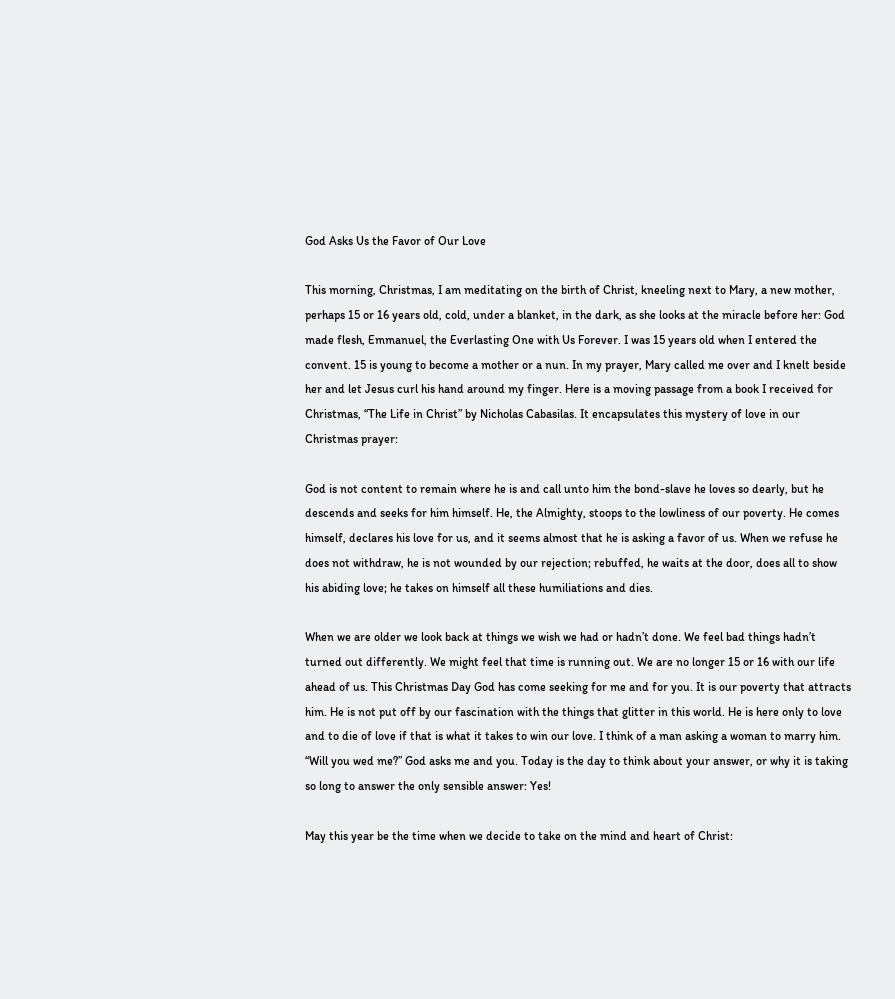God Asks Us the Favor of Our Love

This morning, Christmas, I am meditating on the birth of Christ, kneeling next to Mary, a new mother, perhaps 15 or 16 years old, cold, under a blanket, in the dark, as she looks at the miracle before her: God made flesh, Emmanuel, the Everlasting One with Us Forever. I was 15 years old when I entered the convent. 15 is young to become a mother or a nun. In my prayer, Mary called me over and I knelt beside her and let Jesus curl his hand around my finger. Here is a moving passage from a book I received for Christmas, “The Life in Christ” by Nicholas Cabasilas. It encapsulates this mystery of love in our Christmas prayer:

God is not content to remain where he is and call unto him the bond-slave he loves so dearly, but he descends and seeks for him himself. He, the Almighty, stoops to the lowliness of our poverty. He comes himself, declares his love for us, and it seems almost that he is asking a favor of us. When we refuse he does not withdraw, he is not wounded by our rejection; rebuffed, he waits at the door, does all to show his abiding love; he takes on himself all these humiliations and dies.

When we are older we look back at things we wish we had or hadn’t done. We feel bad things hadn’t turned out differently. We might feel that time is running out. We are no longer 15 or 16 with our life ahead of us. This Christmas Day God has come seeking for me and for you. It is our poverty that attracts him. He is not put off by our fascination with the things that glitter in this world. He is here only to love and to die of love if that is what it takes to win our love. I think of a man asking a woman to marry him. “Will you wed me?” God asks me and you. Today is the day to think about your answer, or why it is taking so long to answer the only sensible answer: Yes!

May this year be the time when we decide to take on the mind and heart of Christ: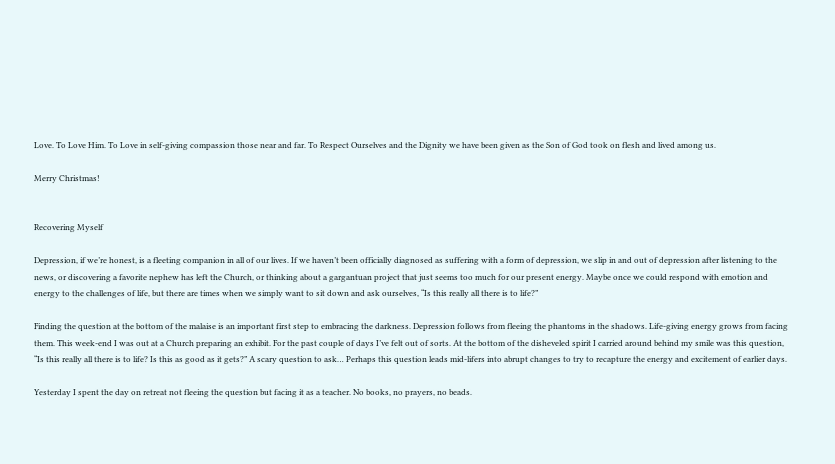Love. To Love Him. To Love in self-giving compassion those near and far. To Respect Ourselves and the Dignity we have been given as the Son of God took on flesh and lived among us.

Merry Christmas!


Recovering Myself

Depression, if we’re honest, is a fleeting companion in all of our lives. If we haven’t been officially diagnosed as suffering with a form of depression, we slip in and out of depression after listening to the news, or discovering a favorite nephew has left the Church, or thinking about a gargantuan project that just seems too much for our present energy. Maybe once we could respond with emotion and energy to the challenges of life, but there are times when we simply want to sit down and ask ourselves, “Is this really all there is to life?”

Finding the question at the bottom of the malaise is an important first step to embracing the darkness. Depression follows from fleeing the phantoms in the shadows. Life-giving energy grows from facing them. This week-end I was out at a Church preparing an exhibit. For the past couple of days I’ve felt out of sorts. At the bottom of the disheveled spirit I carried around behind my smile was this question, “Is this really all there is to life? Is this as good as it gets?” A scary question to ask… Perhaps this question leads mid-lifers into abrupt changes to try to recapture the energy and excitement of earlier days.

Yesterday I spent the day on retreat not fleeing the question but facing it as a teacher. No books, no prayers, no beads.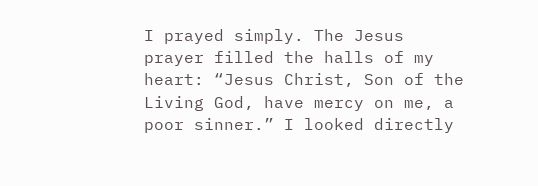I prayed simply. The Jesus prayer filled the halls of my heart: “Jesus Christ, Son of the Living God, have mercy on me, a poor sinner.” I looked directly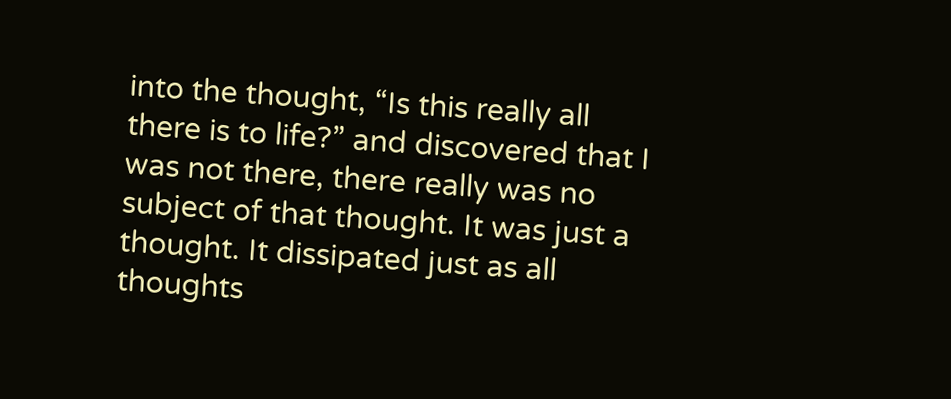into the thought, “Is this really all there is to life?” and discovered that I was not there, there really was no subject of that thought. It was just a thought. It dissipated just as all thoughts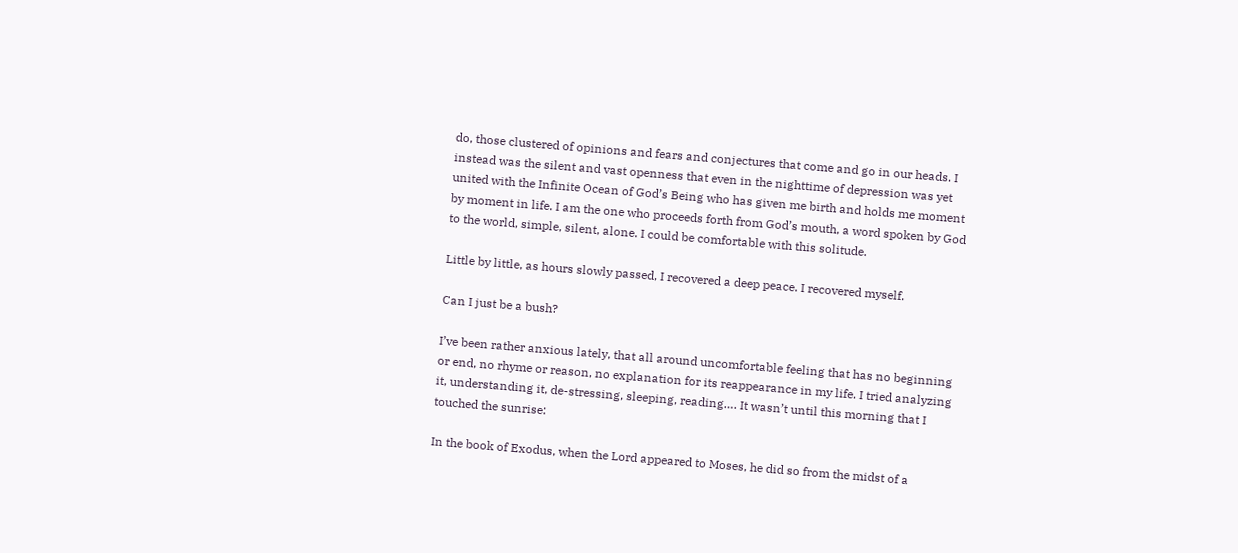do, those clustered of opinions and fears and conjectures that come and go in our heads. I instead was the silent and vast openness that even in the nighttime of depression was yet united with the Infinite Ocean of God’s Being who has given me birth and holds me moment by moment in life. I am the one who proceeds forth from God’s mouth, a word spoken by God to the world, simple, silent, alone. I could be comfortable with this solitude.

Little by little, as hours slowly passed, I recovered a deep peace. I recovered myself.

Can I just be a bush?

I’ve been rather anxious lately, that all around uncomfortable feeling that has no beginning or end, no rhyme or reason, no explanation for its reappearance in my life. I tried analyzing it, understanding it, de-stressing, sleeping, reading…. It wasn’t until this morning that I touched the sunrise:

In the book of Exodus, when the Lord appeared to Moses, he did so from the midst of a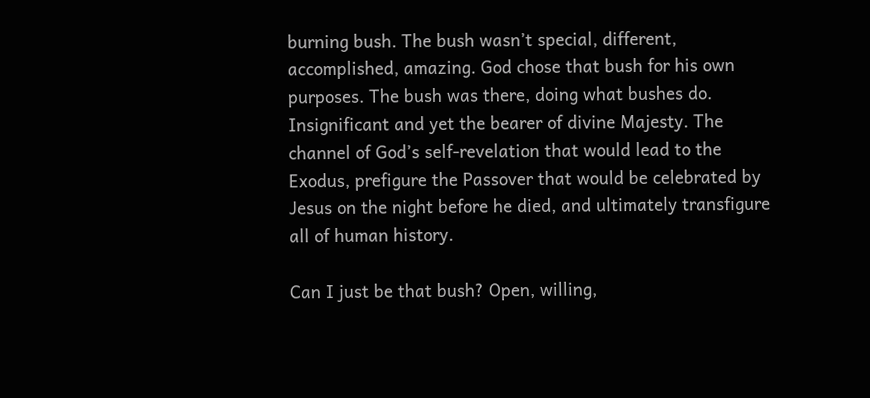burning bush. The bush wasn’t special, different, accomplished, amazing. God chose that bush for his own purposes. The bush was there, doing what bushes do. Insignificant and yet the bearer of divine Majesty. The channel of God’s self-revelation that would lead to the Exodus, prefigure the Passover that would be celebrated by Jesus on the night before he died, and ultimately transfigure all of human history.

Can I just be that bush? Open, willing,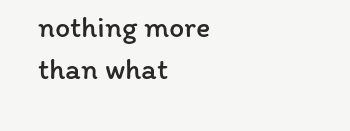nothing more than what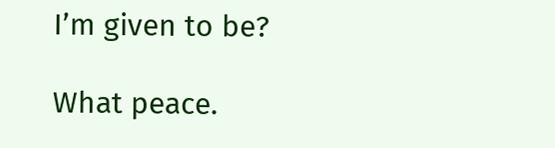I’m given to be?

What peace.